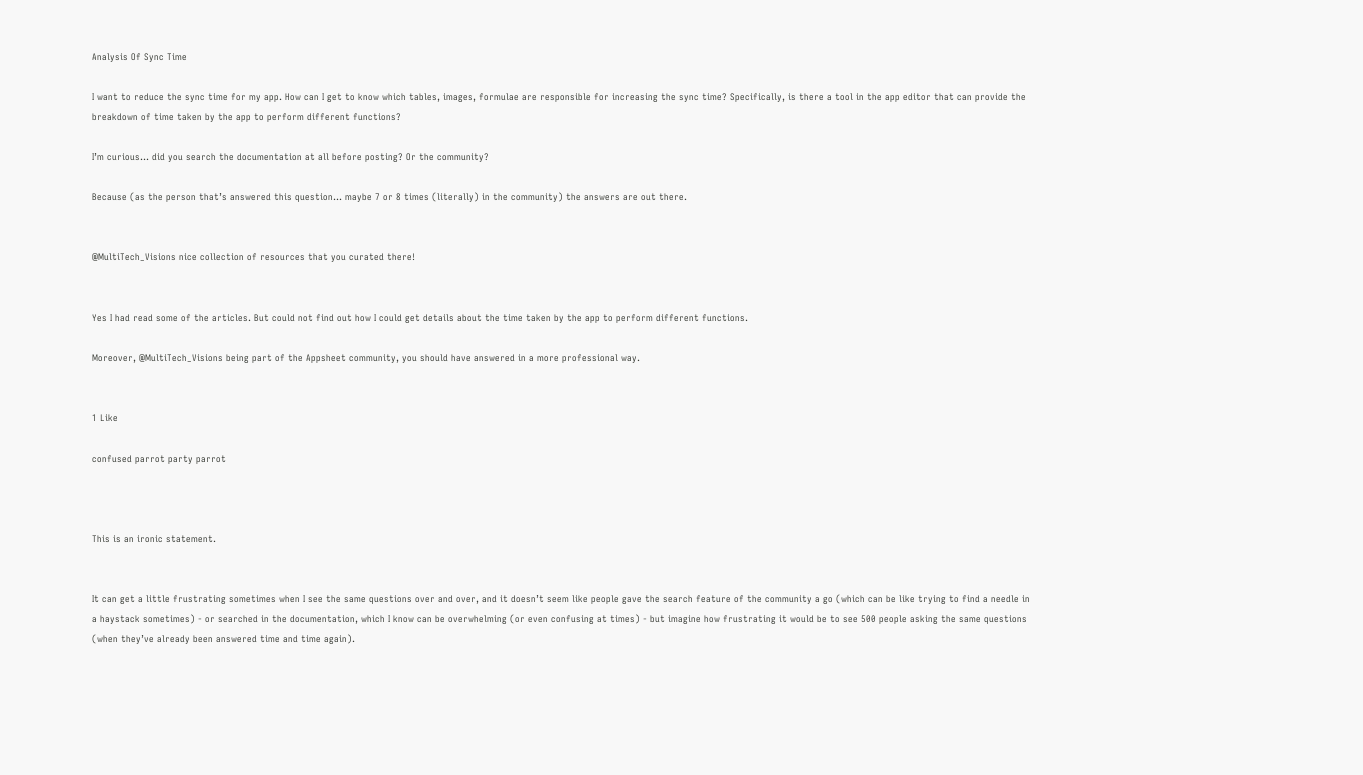Analysis Of Sync Time

I want to reduce the sync time for my app. How can I get to know which tables, images, formulae are responsible for increasing the sync time? Specifically, is there a tool in the app editor that can provide the breakdown of time taken by the app to perform different functions?

I’m curious… did you search the documentation at all before posting? Or the community?

Because (as the person that’s answered this question… maybe 7 or 8 times (literally) in the community) the answers are out there.


@MultiTech_Visions nice collection of resources that you curated there!


Yes I had read some of the articles. But could not find out how I could get details about the time taken by the app to perform different functions.

Moreover, @MultiTech_Visions being part of the Appsheet community, you should have answered in a more professional way.


1 Like

confused parrot party parrot



This is an ironic statement.


It can get a little frustrating sometimes when I see the same questions over and over, and it doesn’t seem like people gave the search feature of the community a go (which can be like trying to find a needle in a haystack sometimes) - or searched in the documentation, which I know can be overwhelming (or even confusing at times) - but imagine how frustrating it would be to see 500 people asking the same questions (when they’ve already been answered time and time again).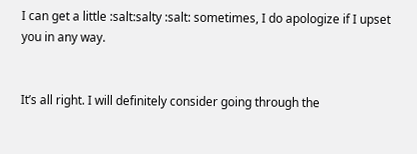I can get a little :salt:salty :salt: sometimes, I do apologize if I upset you in any way.


It’s all right. I will definitely consider going through the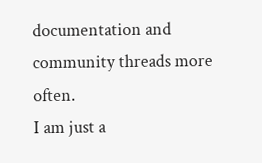documentation and community threads more often.
I am just a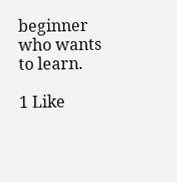beginner who wants to learn.

1 Like